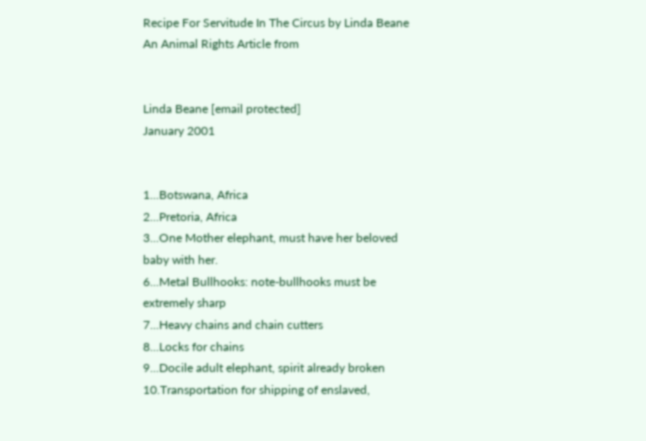Recipe For Servitude In The Circus by Linda Beane
An Animal Rights Article from


Linda Beane [email protected]
January 2001


1...Botswana, Africa
2...Pretoria, Africa
3...One Mother elephant, must have her beloved baby with her.
6...Metal Bullhooks: note-bullhooks must be extremely sharp
7...Heavy chains and chain cutters
8...Locks for chains
9...Docile adult elephant, spirit already broken
10.Transportation for shipping of enslaved,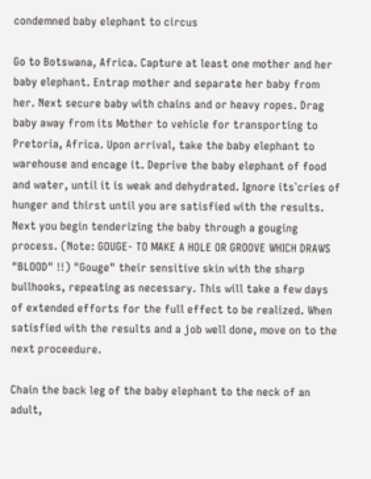condemned baby elephant to circus

Go to Botswana, Africa. Capture at least one mother and her baby elephant. Entrap mother and separate her baby from her. Next secure baby with chains and or heavy ropes. Drag baby away from its Mother to vehicle for transporting to Pretoria, Africa. Upon arrival, take the baby elephant to warehouse and encage it. Deprive the baby elephant of food and water, until it is weak and dehydrated. Ignore its`cries of hunger and thirst until you are satisfied with the results. Next you begin tenderizing the baby through a gouging process. (Note: GOUGE- TO MAKE A HOLE OR GROOVE WHICH DRAWS "BLOOD" !!) "Gouge" their sensitive skin with the sharp bullhooks, repeating as necessary. This will take a few days of extended efforts for the full effect to be realized. When satisfied with the results and a job well done, move on to the next proceedure.

Chain the back leg of the baby elephant to the neck of an adult,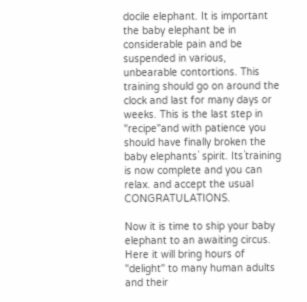docile elephant. It is important the baby elephant be in considerable pain and be suspended in various, unbearable contortions. This training should go on around the clock and last for many days or weeks. This is the last step in "recipe"and with patience you should have finally broken the baby elephants` spirit. Its`training is now complete and you can relax. and accept the usual CONGRATULATIONS.

Now it is time to ship your baby elephant to an awaiting circus. Here it will bring hours of "delight" to many human adults and their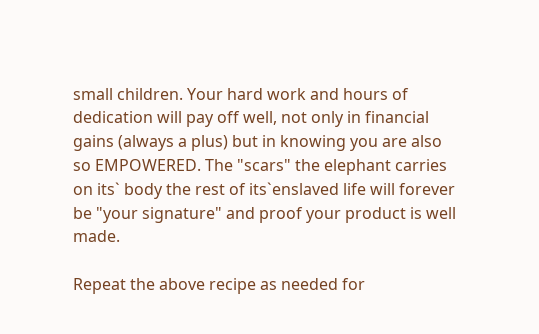small children. Your hard work and hours of dedication will pay off well, not only in financial gains (always a plus) but in knowing you are also so EMPOWERED. The "scars" the elephant carries on its` body the rest of its`enslaved life will forever be "your signature" and proof your product is well made.

Repeat the above recipe as needed for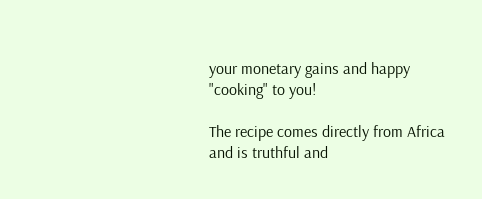your monetary gains and happy "cooking" to you!

The recipe comes directly from Africa and is truthful and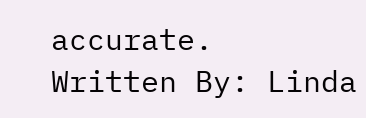accurate.
Written By: Linda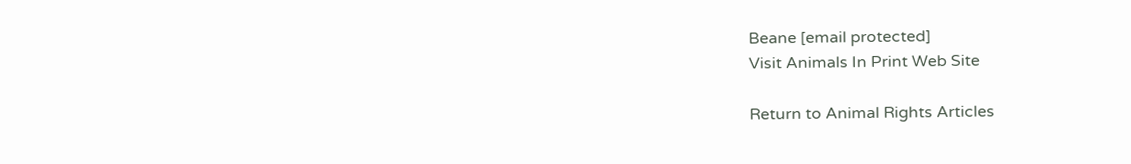Beane [email protected]
Visit Animals In Print Web Site

Return to Animal Rights Articles